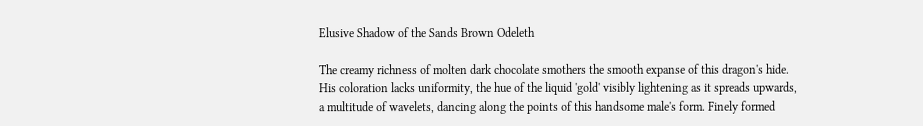Elusive Shadow of the Sands Brown Odeleth

The creamy richness of molten dark chocolate smothers the smooth expanse of this dragon's hide. His coloration lacks uniformity, the hue of the liquid 'gold' visibly lightening as it spreads upwards, a multitude of wavelets, dancing along the points of this handsome male's form. Finely formed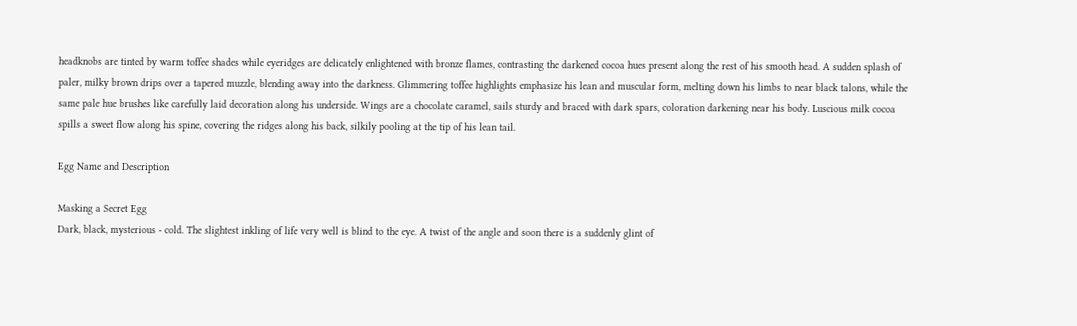headknobs are tinted by warm toffee shades while eyeridges are delicately enlightened with bronze flames, contrasting the darkened cocoa hues present along the rest of his smooth head. A sudden splash of paler, milky brown drips over a tapered muzzle, blending away into the darkness. Glimmering toffee highlights emphasize his lean and muscular form, melting down his limbs to near black talons, while the same pale hue brushes like carefully laid decoration along his underside. Wings are a chocolate caramel, sails sturdy and braced with dark spars, coloration darkening near his body. Luscious milk cocoa spills a sweet flow along his spine, covering the ridges along his back, silkily pooling at the tip of his lean tail.

Egg Name and Description

Masking a Secret Egg
Dark, black, mysterious - cold. The slightest inkling of life very well is blind to the eye. A twist of the angle and soon there is a suddenly glint of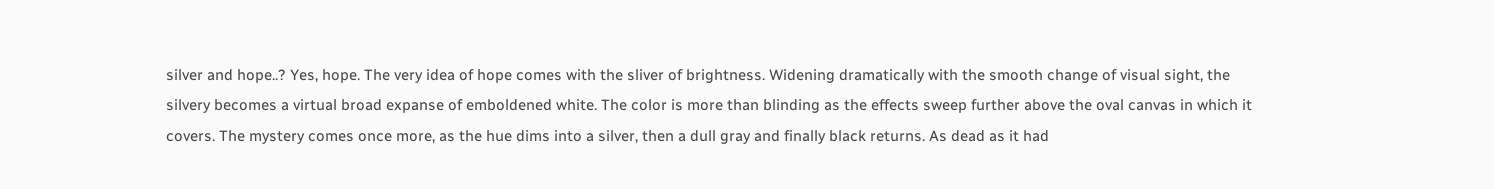silver and hope..? Yes, hope. The very idea of hope comes with the sliver of brightness. Widening dramatically with the smooth change of visual sight, the silvery becomes a virtual broad expanse of emboldened white. The color is more than blinding as the effects sweep further above the oval canvas in which it covers. The mystery comes once more, as the hue dims into a silver, then a dull gray and finally black returns. As dead as it had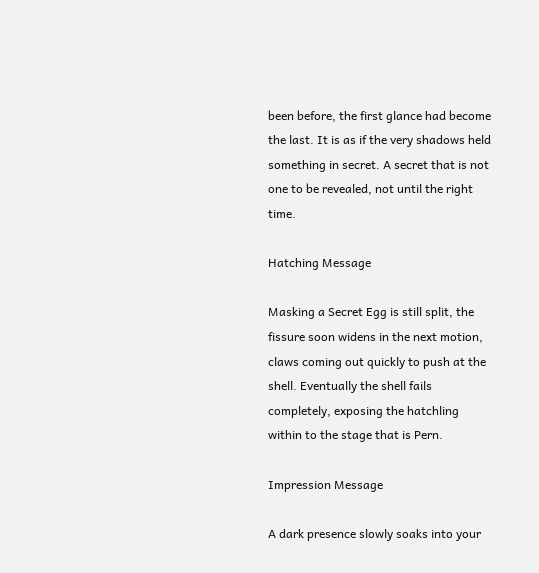been before, the first glance had become the last. It is as if the very shadows held something in secret. A secret that is not one to be revealed, not until the right time.

Hatching Message

Masking a Secret Egg is still split, the fissure soon widens in the next motion, claws coming out quickly to push at the shell. Eventually the shell fails completely, exposing the hatchling within to the stage that is Pern.

Impression Message

A dark presence slowly soaks into your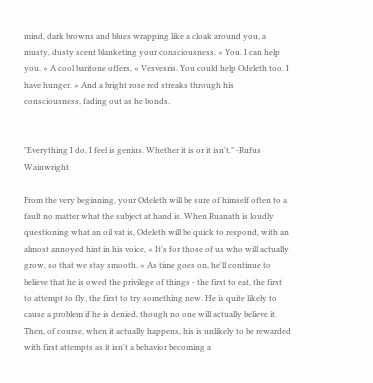mind, dark browns and blues wrapping like a cloak around you, a musty, dusty scent blanketing your consciousness. « You. I can help you. » A cool baritone offers, « Vesvesris. You could help Odeleth too. I have hunger. » And a bright rose red streaks through his consciousness, fading out as he bonds.


"Everything I do, I feel is genius. Whether it is or it isn't." -Rufus Wainwright

From the very beginning, your Odeleth will be sure of himself often to a fault no matter what the subject at hand is. When Ruanath is loudly questioning what an oil vat is, Odeleth will be quick to respond, with an almost annoyed hint in his voice, « It's for those of us who will actually grow, so that we stay smooth. » As time goes on, he'll continue to believe that he is owed the privilege of things - the first to eat, the first to attempt to fly, the first to try something new. He is quite likely to cause a problem if he is denied, though no one will actually believe it. Then, of course, when it actually happens, his is unlikely to be rewarded with first attempts as it isn't a behavior becoming a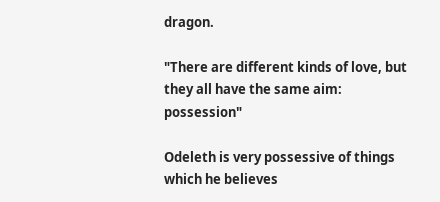dragon.

"There are different kinds of love, but they all have the same aim: possession"

Odeleth is very possessive of things which he believes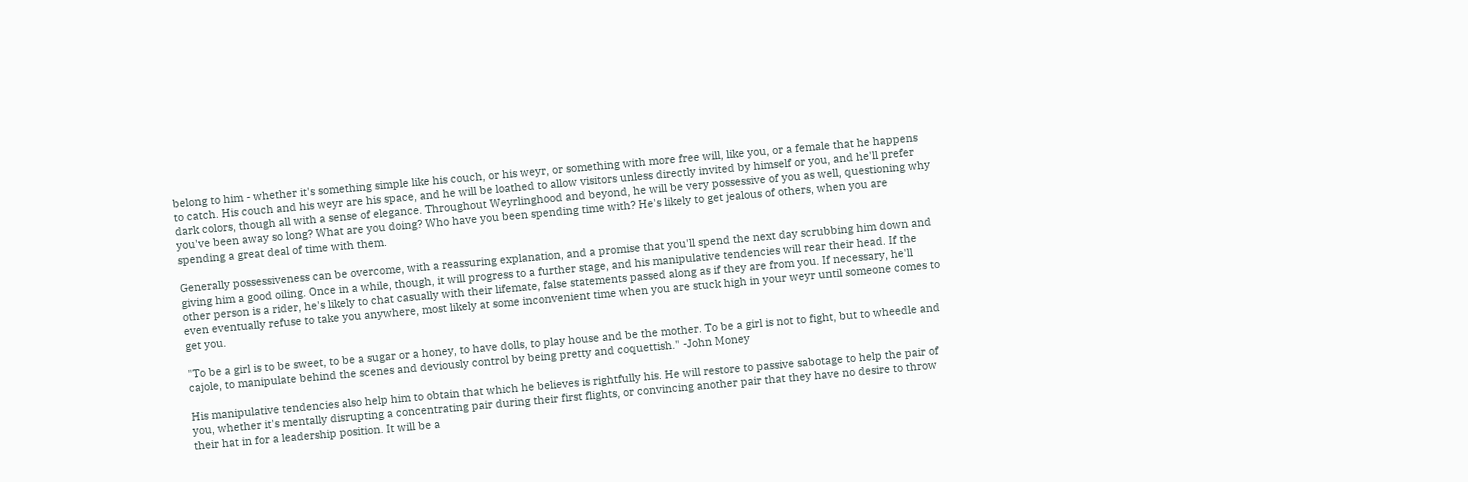belong to him - whether it's something simple like his couch, or his weyr, or something with more free will, like you, or a female that he happens to catch. His couch and his weyr are his space, and he will be loathed to allow visitors unless directly invited by himself or you, and he'll prefer dark colors, though all with a sense of elegance. Throughout Weyrlinghood and beyond, he will be very possessive of you as well, questioning why you've been away so long? What are you doing? Who have you been spending time with? He's likely to get jealous of others, when you are spending a great deal of time with them.

Generally possessiveness can be overcome, with a reassuring explanation, and a promise that you'll spend the next day scrubbing him down and giving him a good oiling. Once in a while, though, it will progress to a further stage, and his manipulative tendencies will rear their head. If the other person is a rider, he's likely to chat casually with their lifemate, false statements passed along as if they are from you. If necessary, he'll even eventually refuse to take you anywhere, most likely at some inconvenient time when you are stuck high in your weyr until someone comes to get you.

"To be a girl is to be sweet, to be a sugar or a honey, to have dolls, to play house and be the mother. To be a girl is not to fight, but to wheedle and cajole, to manipulate behind the scenes and deviously control by being pretty and coquettish." -John Money

His manipulative tendencies also help him to obtain that which he believes is rightfully his. He will restore to passive sabotage to help the pair of you, whether it's mentally disrupting a concentrating pair during their first flights, or convincing another pair that they have no desire to throw their hat in for a leadership position. It will be a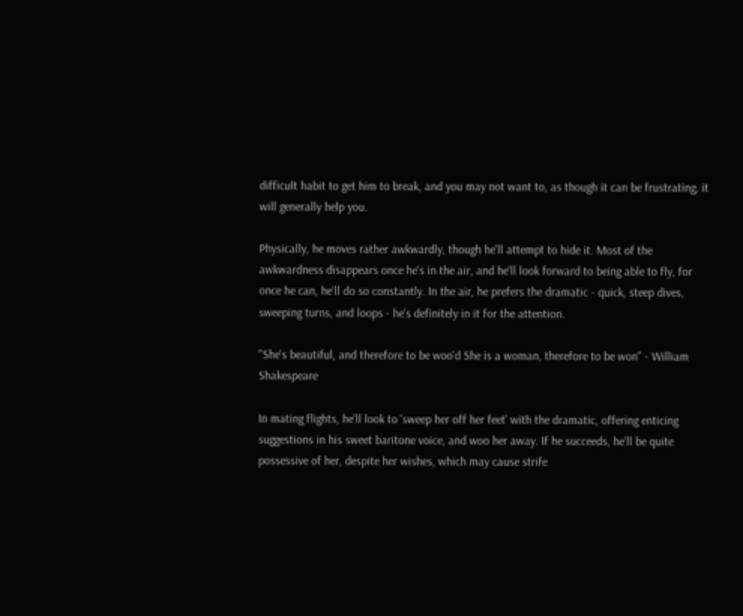difficult habit to get him to break, and you may not want to, as though it can be frustrating, it will generally help you.

Physically, he moves rather awkwardly, though he'll attempt to hide it. Most of the awkwardness disappears once he's in the air, and he'll look forward to being able to fly, for once he can, he'll do so constantly. In the air, he prefers the dramatic - quick, steep dives, sweeping turns, and loops - he's definitely in it for the attention.

"She's beautiful, and therefore to be woo'd She is a woman, therefore to be won" - William Shakespeare

In mating flights, he'll look to 'sweep her off her feet' with the dramatic, offering enticing suggestions in his sweet baritone voice, and woo her away. If he succeeds, he'll be quite possessive of her, despite her wishes, which may cause strife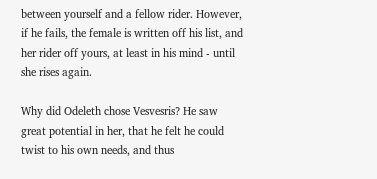between yourself and a fellow rider. However, if he fails, the female is written off his list, and her rider off yours, at least in his mind - until she rises again.

Why did Odeleth chose Vesvesris? He saw great potential in her, that he felt he could twist to his own needs, and thus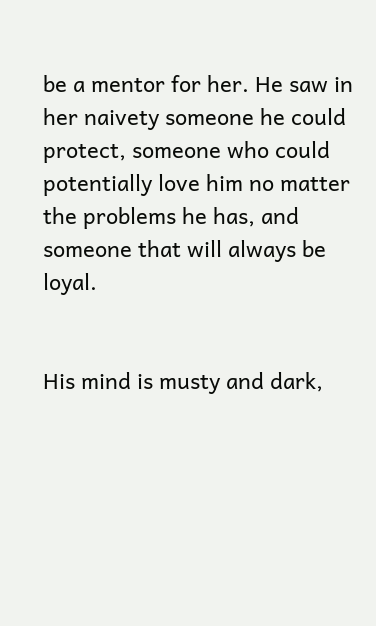be a mentor for her. He saw in her naivety someone he could protect, someone who could potentially love him no matter the problems he has, and someone that will always be loyal.


His mind is musty and dark,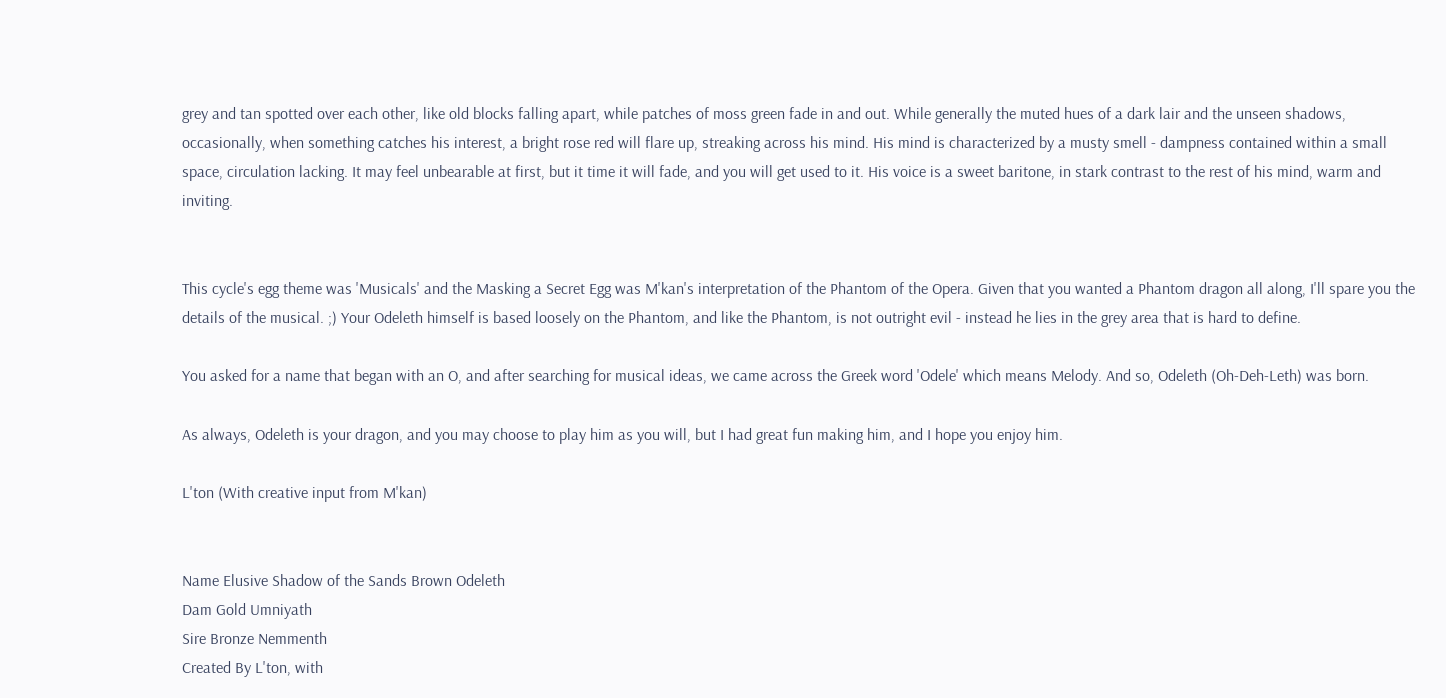grey and tan spotted over each other, like old blocks falling apart, while patches of moss green fade in and out. While generally the muted hues of a dark lair and the unseen shadows, occasionally, when something catches his interest, a bright rose red will flare up, streaking across his mind. His mind is characterized by a musty smell - dampness contained within a small space, circulation lacking. It may feel unbearable at first, but it time it will fade, and you will get used to it. His voice is a sweet baritone, in stark contrast to the rest of his mind, warm and inviting.


This cycle's egg theme was 'Musicals' and the Masking a Secret Egg was M'kan's interpretation of the Phantom of the Opera. Given that you wanted a Phantom dragon all along, I'll spare you the details of the musical. ;) Your Odeleth himself is based loosely on the Phantom, and like the Phantom, is not outright evil - instead he lies in the grey area that is hard to define.

You asked for a name that began with an O, and after searching for musical ideas, we came across the Greek word 'Odele' which means Melody. And so, Odeleth (Oh-Deh-Leth) was born.

As always, Odeleth is your dragon, and you may choose to play him as you will, but I had great fun making him, and I hope you enjoy him.

L'ton (With creative input from M'kan)


Name Elusive Shadow of the Sands Brown Odeleth
Dam Gold Umniyath
Sire Bronze Nemmenth
Created By L'ton, with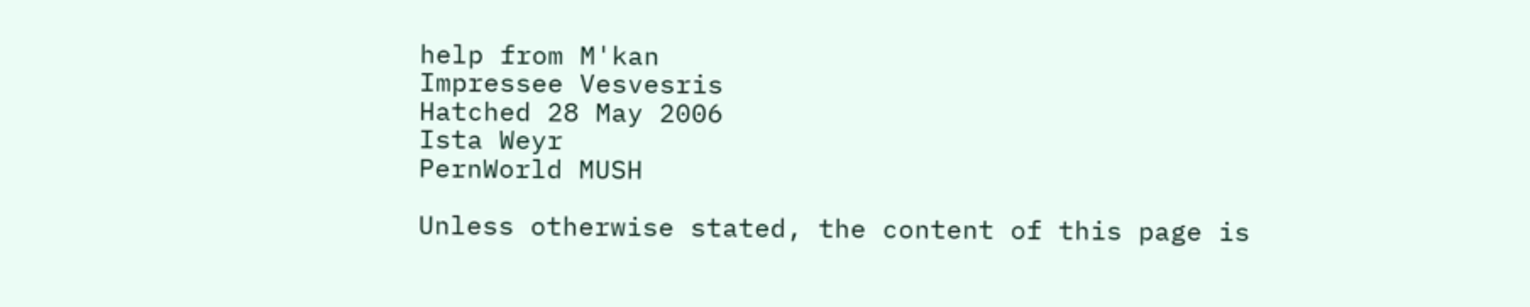help from M'kan
Impressee Vesvesris
Hatched 28 May 2006
Ista Weyr
PernWorld MUSH

Unless otherwise stated, the content of this page is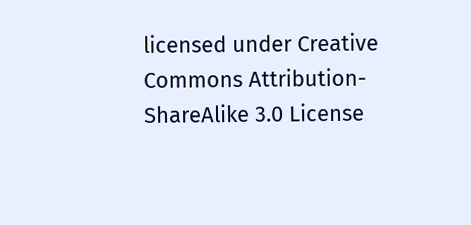licensed under Creative Commons Attribution-ShareAlike 3.0 License